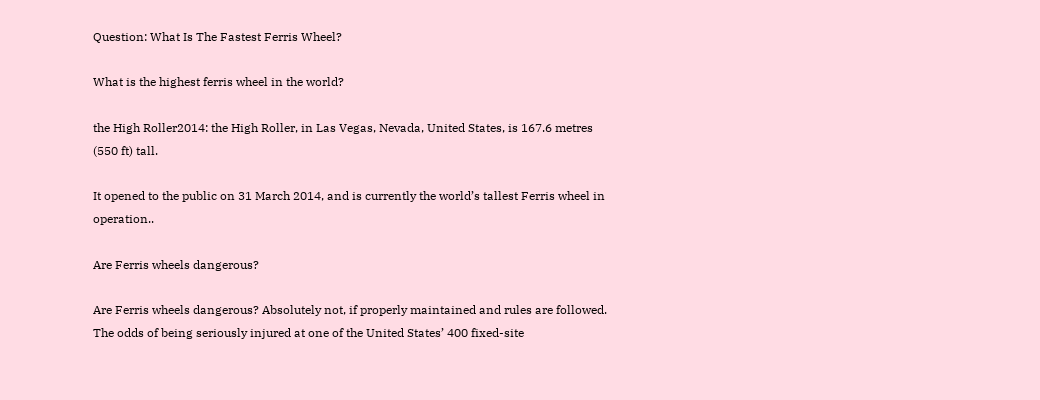Question: What Is The Fastest Ferris Wheel?

What is the highest ferris wheel in the world?

the High Roller2014: the High Roller, in Las Vegas, Nevada, United States, is 167.6 metres (550 ft) tall.

It opened to the public on 31 March 2014, and is currently the world’s tallest Ferris wheel in operation..

Are Ferris wheels dangerous?

Are Ferris wheels dangerous? Absolutely not, if properly maintained and rules are followed. The odds of being seriously injured at one of the United States’ 400 fixed-site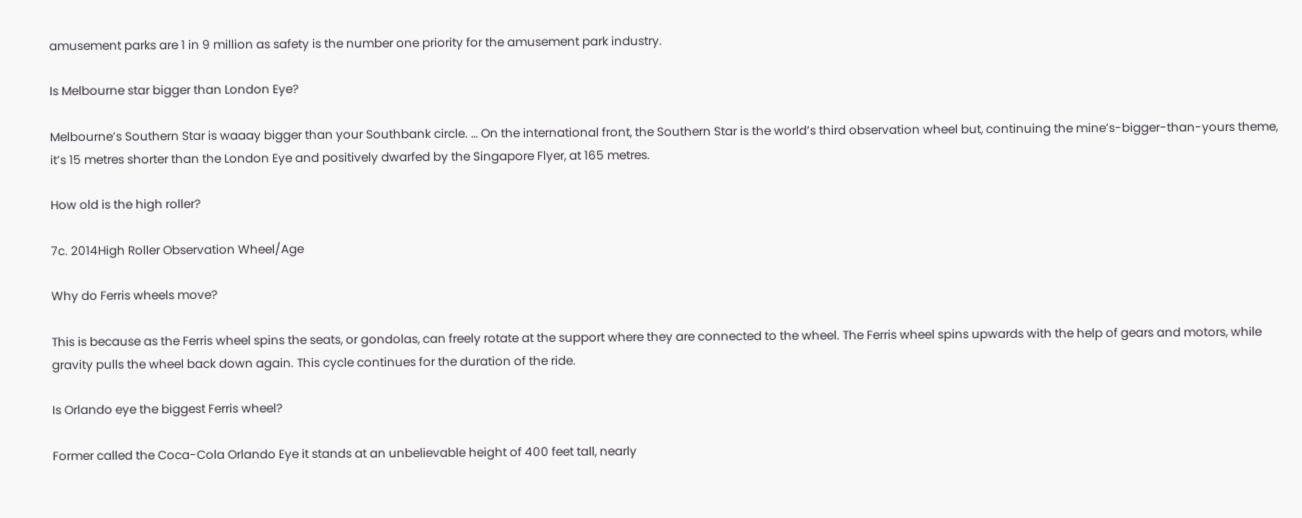amusement parks are 1 in 9 million as safety is the number one priority for the amusement park industry.

Is Melbourne star bigger than London Eye?

Melbourne’s Southern Star is waaay bigger than your Southbank circle. … On the international front, the Southern Star is the world’s third observation wheel but, continuing the mine’s-bigger-than-yours theme, it’s 15 metres shorter than the London Eye and positively dwarfed by the Singapore Flyer, at 165 metres.

How old is the high roller?

7c. 2014High Roller Observation Wheel/Age

Why do Ferris wheels move?

This is because as the Ferris wheel spins the seats, or gondolas, can freely rotate at the support where they are connected to the wheel. The Ferris wheel spins upwards with the help of gears and motors, while gravity pulls the wheel back down again. This cycle continues for the duration of the ride.

Is Orlando eye the biggest Ferris wheel?

Former called the Coca-Cola Orlando Eye it stands at an unbelievable height of 400 feet tall, nearly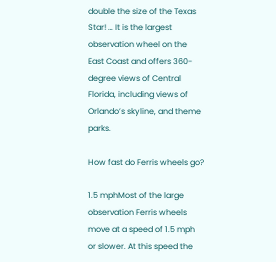double the size of the Texas Star! … It is the largest observation wheel on the East Coast and offers 360-degree views of Central Florida, including views of Orlando’s skyline, and theme parks.

How fast do Ferris wheels go?

1.5 mphMost of the large observation Ferris wheels move at a speed of 1.5 mph or slower. At this speed the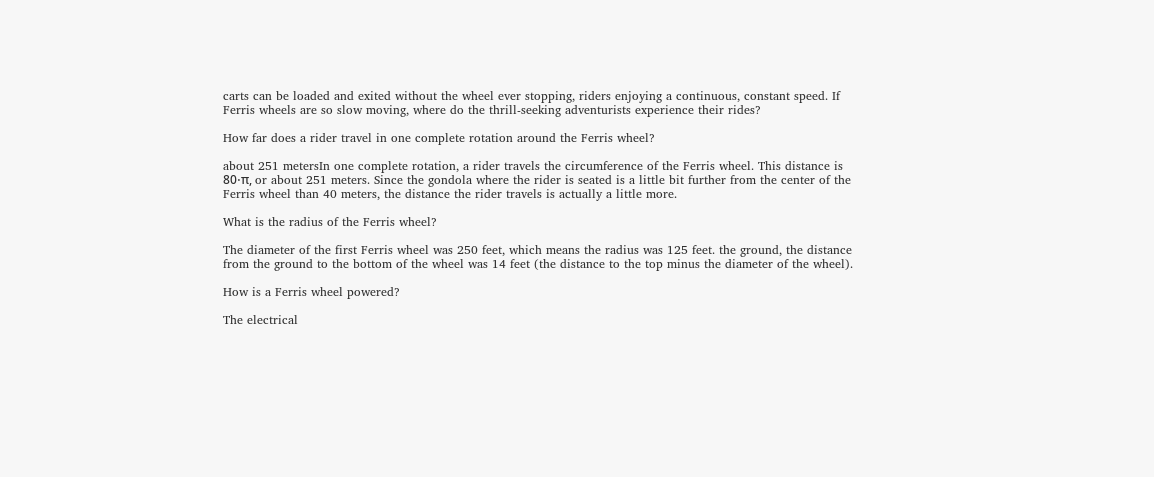carts can be loaded and exited without the wheel ever stopping, riders enjoying a continuous, constant speed. If Ferris wheels are so slow moving, where do the thrill-seeking adventurists experience their rides?

How far does a rider travel in one complete rotation around the Ferris wheel?

about 251 metersIn one complete rotation, a rider travels the circumference of the Ferris wheel. This distance is 80⋅π, or about 251 meters. Since the gondola where the rider is seated is a little bit further from the center of the Ferris wheel than 40 meters, the distance the rider travels is actually a little more.

What is the radius of the Ferris wheel?

The diameter of the first Ferris wheel was 250 feet, which means the radius was 125 feet. the ground, the distance from the ground to the bottom of the wheel was 14 feet (the distance to the top minus the diameter of the wheel).

How is a Ferris wheel powered?

The electrical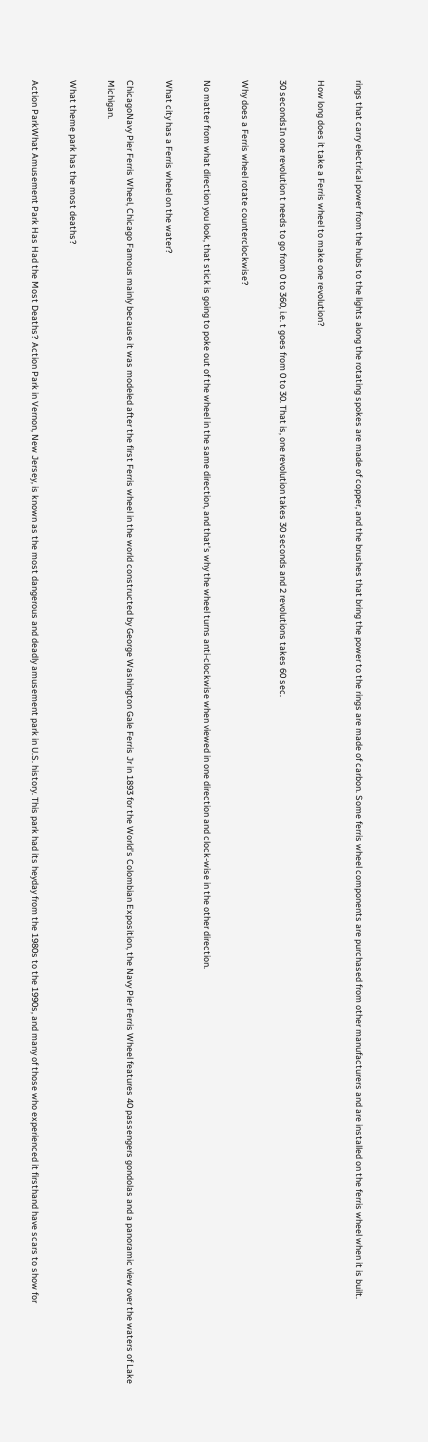rings that carry electrical power from the hubs to the lights along the rotating spokes are made of copper, and the brushes that bring the power to the rings are made of carbon. Some ferris wheel components are purchased from other manufacturers and are installed on the ferris wheel when it is built.

How long does it take a Ferris wheel to make one revolution?

30 secondsIn one revolution t needs to go from 0 to 360, i.e. t goes from 0 to 30. That is, one revolution takes 30 seconds and 2 revolutions takes 60 sec.

Why does a Ferris wheel rotate counterclockwise?

No matter from what direction you look, that stick is going to poke out of the wheel in the same direction, and that’s why the wheel turns anti-clockwise when viewed in one direction and clock-wise in the other direction.

What city has a Ferris wheel on the water?

ChicagoNavy Pier Ferris Wheel, Chicago Famous mainly because it was modeled after the first Ferris wheel in the world constructed by George Washington Gale Ferris Jr in 1893 for the World’s Colombian Exposition, the Navy Pier Ferris Wheel features 40 passengers gondolas and a panoramic view over the waters of Lake Michigan.

What theme park has the most deaths?

Action ParkWhat Amusement Park Has Had the Most Deaths? Action Park in Vernon, New Jersey, is known as the most dangerous and deadly amusement park in U.S. history. This park had its heyday from the 1980s to the 1990s, and many of those who experienced it firsthand have scars to show for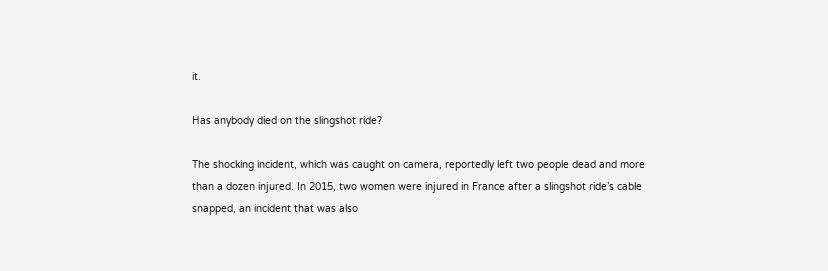it.

Has anybody died on the slingshot ride?

The shocking incident, which was caught on camera, reportedly left two people dead and more than a dozen injured. In 2015, two women were injured in France after a slingshot ride’s cable snapped, an incident that was also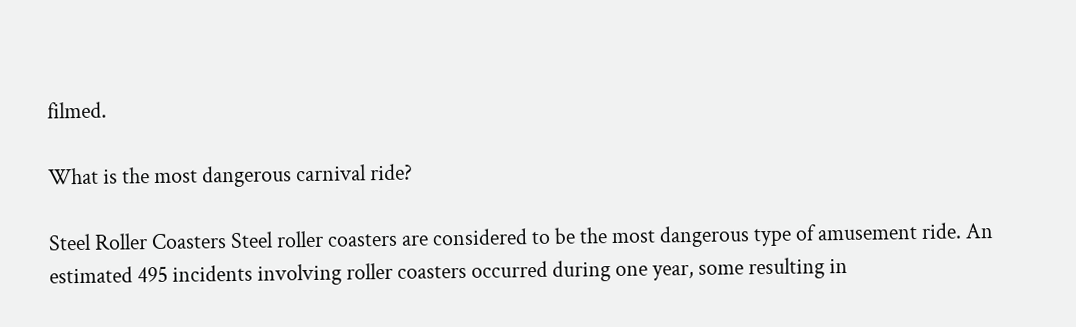filmed.

What is the most dangerous carnival ride?

Steel Roller Coasters Steel roller coasters are considered to be the most dangerous type of amusement ride. An estimated 495 incidents involving roller coasters occurred during one year, some resulting in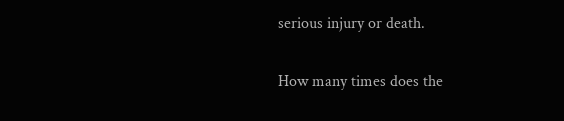serious injury or death.

How many times does the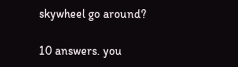skywheel go around?

10 answers. you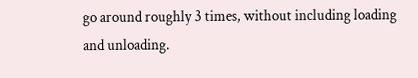go around roughly 3 times, without including loading and unloading.